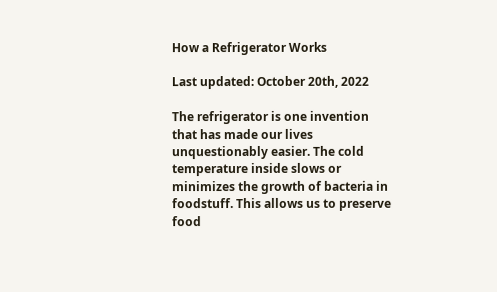How a Refrigerator Works

Last updated: October 20th, 2022

The refrigerator is one invention that has made our lives unquestionably easier. The cold temperature inside slows or minimizes the growth of bacteria in foodstuff. This allows us to preserve food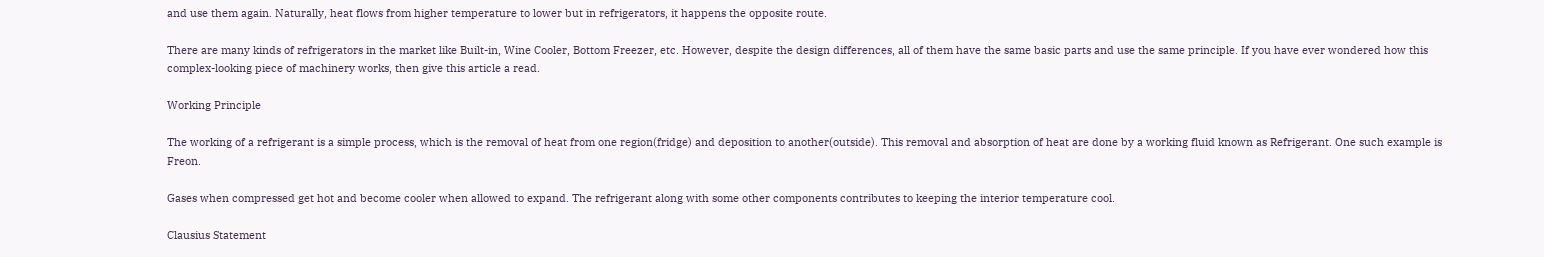and use them again. Naturally, heat flows from higher temperature to lower but in refrigerators, it happens the opposite route.

There are many kinds of refrigerators in the market like Built-in, Wine Cooler, Bottom Freezer, etc. However, despite the design differences, all of them have the same basic parts and use the same principle. If you have ever wondered how this complex-looking piece of machinery works, then give this article a read.

Working Principle

The working of a refrigerant is a simple process, which is the removal of heat from one region(fridge) and deposition to another(outside). This removal and absorption of heat are done by a working fluid known as Refrigerant. One such example is Freon.

Gases when compressed get hot and become cooler when allowed to expand. The refrigerant along with some other components contributes to keeping the interior temperature cool.

Clausius Statement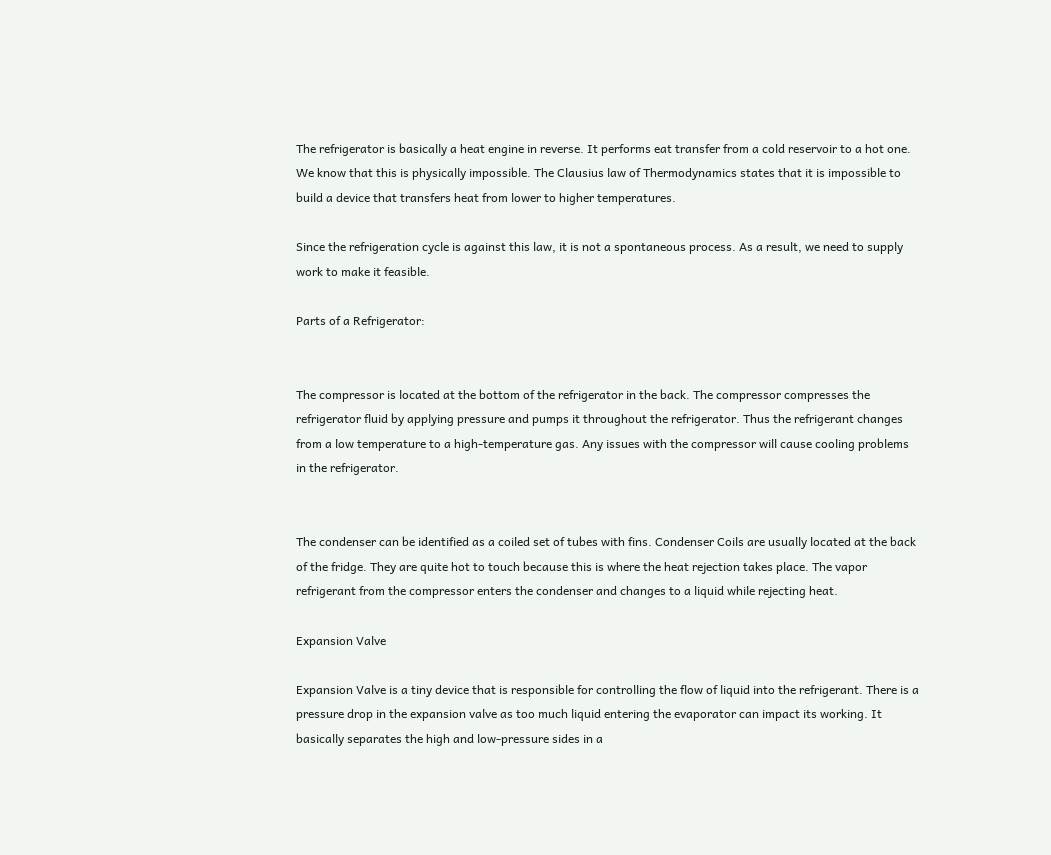The refrigerator is basically a heat engine in reverse. It performs eat transfer from a cold reservoir to a hot one. We know that this is physically impossible. The Clausius law of Thermodynamics states that it is impossible to build a device that transfers heat from lower to higher temperatures.

Since the refrigeration cycle is against this law, it is not a spontaneous process. As a result, we need to supply work to make it feasible.

Parts of a Refrigerator:


The compressor is located at the bottom of the refrigerator in the back. The compressor compresses the refrigerator fluid by applying pressure and pumps it throughout the refrigerator. Thus the refrigerant changes from a low temperature to a high-temperature gas. Any issues with the compressor will cause cooling problems in the refrigerator.


The condenser can be identified as a coiled set of tubes with fins. Condenser Coils are usually located at the back of the fridge. They are quite hot to touch because this is where the heat rejection takes place. The vapor refrigerant from the compressor enters the condenser and changes to a liquid while rejecting heat.

Expansion Valve

Expansion Valve is a tiny device that is responsible for controlling the flow of liquid into the refrigerant. There is a pressure drop in the expansion valve as too much liquid entering the evaporator can impact its working. It basically separates the high and low-pressure sides in a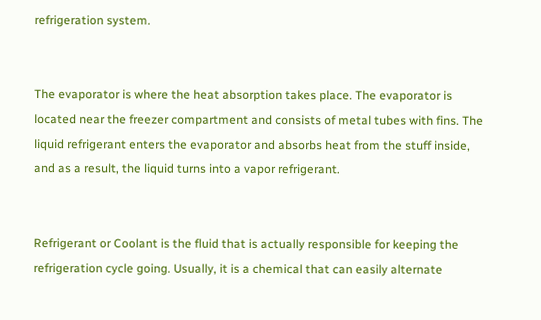refrigeration system.


The evaporator is where the heat absorption takes place. The evaporator is located near the freezer compartment and consists of metal tubes with fins. The liquid refrigerant enters the evaporator and absorbs heat from the stuff inside, and as a result, the liquid turns into a vapor refrigerant.


Refrigerant or Coolant is the fluid that is actually responsible for keeping the refrigeration cycle going. Usually, it is a chemical that can easily alternate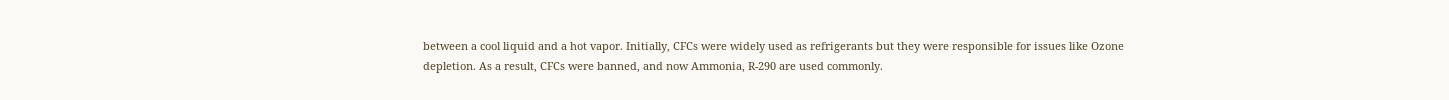between a cool liquid and a hot vapor. Initially, CFCs were widely used as refrigerants but they were responsible for issues like Ozone depletion. As a result, CFCs were banned, and now Ammonia, R-290 are used commonly.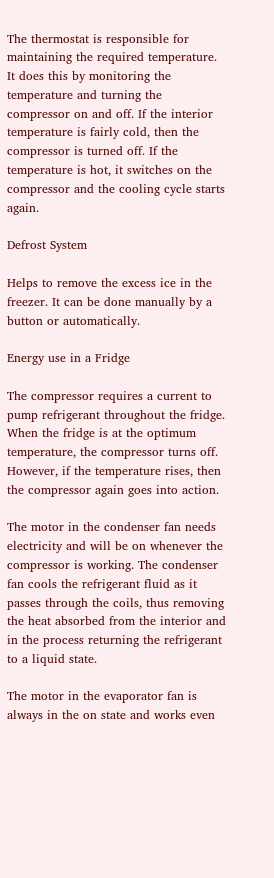The thermostat is responsible for maintaining the required temperature. It does this by monitoring the temperature and turning the compressor on and off. If the interior temperature is fairly cold, then the compressor is turned off. If the temperature is hot, it switches on the compressor and the cooling cycle starts again.

Defrost System

Helps to remove the excess ice in the freezer. It can be done manually by a button or automatically.

Energy use in a Fridge

The compressor requires a current to pump refrigerant throughout the fridge. When the fridge is at the optimum temperature, the compressor turns off. However, if the temperature rises, then the compressor again goes into action.

The motor in the condenser fan needs electricity and will be on whenever the compressor is working. The condenser fan cools the refrigerant fluid as it passes through the coils, thus removing the heat absorbed from the interior and in the process returning the refrigerant to a liquid state.

The motor in the evaporator fan is always in the on state and works even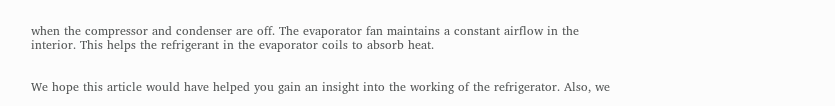when the compressor and condenser are off. The evaporator fan maintains a constant airflow in the interior. This helps the refrigerant in the evaporator coils to absorb heat.


We hope this article would have helped you gain an insight into the working of the refrigerator. Also, we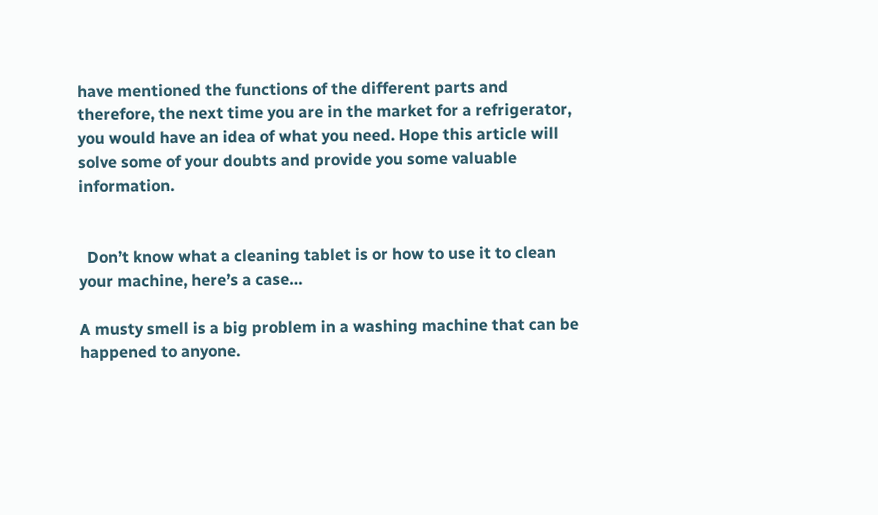have mentioned the functions of the different parts and therefore, the next time you are in the market for a refrigerator, you would have an idea of what you need. Hope this article will solve some of your doubts and provide you some valuable information.


  Don’t know what a cleaning tablet is or how to use it to clean your machine, here’s a case…

A musty smell is a big problem in a washing machine that can be happened to anyone.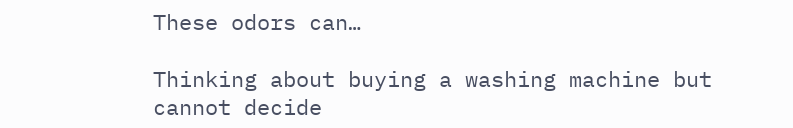These odors can…

Thinking about buying a washing machine but cannot decide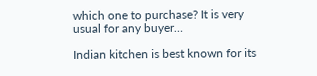which one to purchase? It is very usual for any buyer…

Indian kitchen is best known for its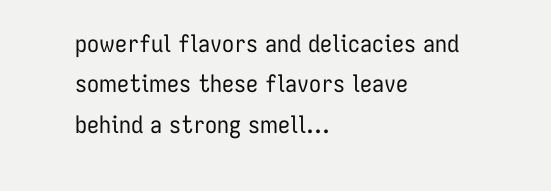powerful flavors and delicacies and sometimes these flavors leave behind a strong smell…